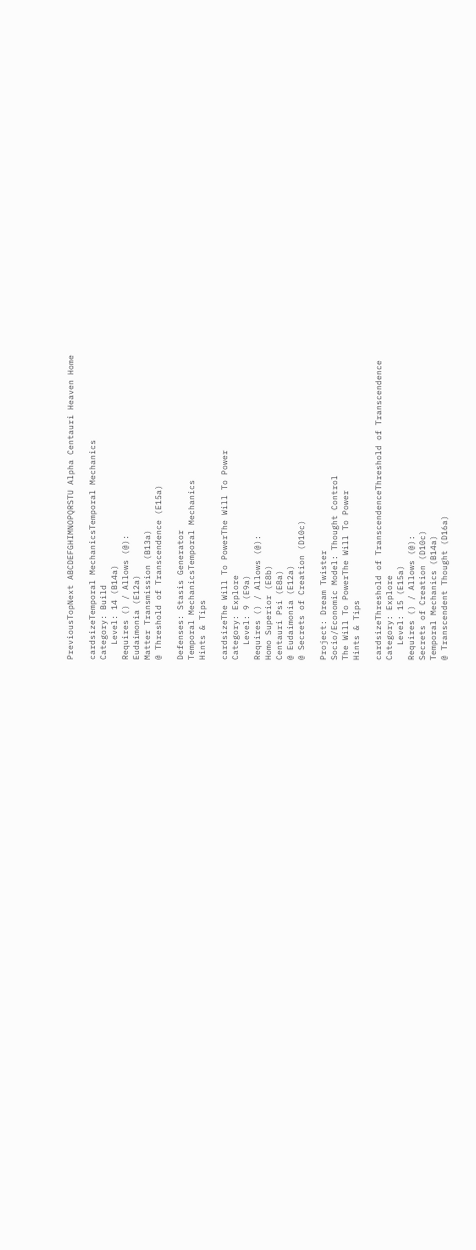PreviousTopNext ABCDEFGHIMNOPQRSTU Alpha Centauri Heaven Home

cardsizeTemporal MechanicsTemporal Mechanics
Category: Build
   Level: 14 (B14a)
Requires () / Allows (@):
Eudaimonia (E12a)
Matter Transmission (B13a)
@ Threshold of Transcendence (E15a)

Defenses: Stasis Generator
Temporal MechanicsTemporal Mechanics
Hints & Tips

cardsizeThe Will To PowerThe Will To Power
Category: Explore
   Level: 9 (E9a)
Requires () / Allows (@):
Homo Superior (E8b)
Centauri Psi (E8a)
@ Eudaimonia (E12a)
@ Secrets of Creation (D10c)

Project: Dream Twister
Socio/Economic Model: Thought Control
The Will To PowerThe Will To Power
Hints & Tips

cardsizeThreshold of TranscendenceThreshold of Transcendence
Category: Explore
   Level: 15 (E15a)
Requires () / Allows (@):
Secrets of Creation (D10c)
Temporal Mechanics (B14a)
@ Transcendent Thought (D16a)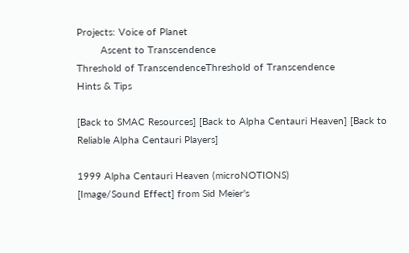Projects: Voice of Planet
        Ascent to Transcendence
Threshold of TranscendenceThreshold of Transcendence
Hints & Tips

[Back to SMAC Resources] [Back to Alpha Centauri Heaven] [Back to Reliable Alpha Centauri Players]

1999 Alpha Centauri Heaven (microNOTIONS)
[Image/Sound Effect] from Sid Meier's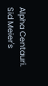Alpha Centauri. Sid Meier's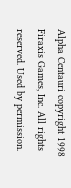Alpha Centauri copyright 1998 Firaxis Games, Inc. All rights reserved. Used by permission.